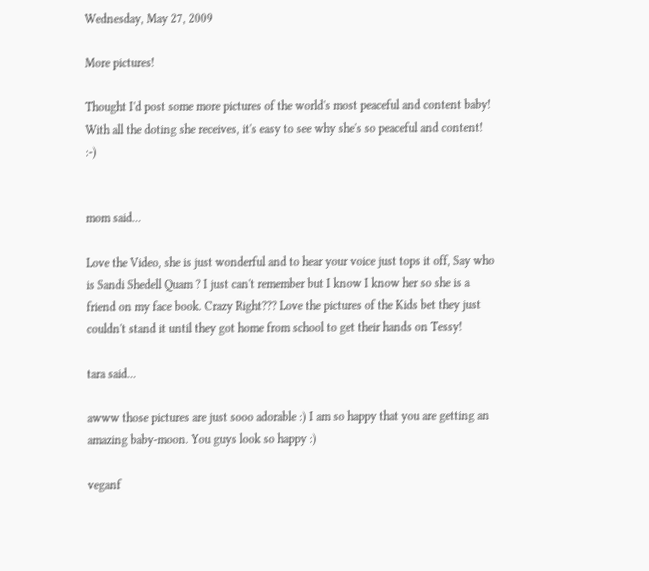Wednesday, May 27, 2009

More pictures!

Thought I'd post some more pictures of the world's most peaceful and content baby! With all the doting she receives, it's easy to see why she's so peaceful and content! :-)


mom said...

Love the Video, she is just wonderful and to hear your voice just tops it off, Say who is Sandi Shedell Quam ? I just can't remember but I know I know her so she is a friend on my face book. Crazy Right??? Love the pictures of the Kids bet they just couldn't stand it until they got home from school to get their hands on Tessy!

tara said...

awww those pictures are just sooo adorable :) I am so happy that you are getting an amazing baby-moon. You guys look so happy :)

veganf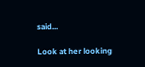said...

Look at her looking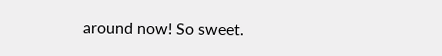around now! So sweet.